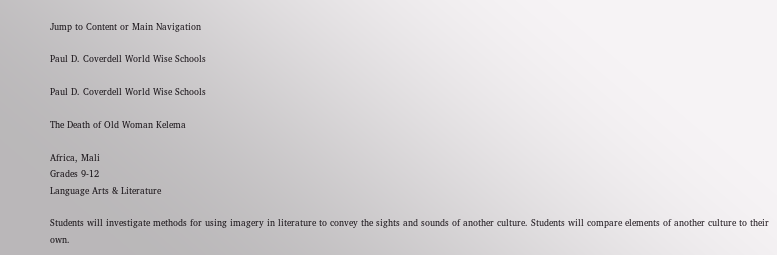Jump to Content or Main Navigation

Paul D. Coverdell World Wise Schools

Paul D. Coverdell World Wise Schools

The Death of Old Woman Kelema

Africa, Mali
Grades 9-12
Language Arts & Literature

Students will investigate methods for using imagery in literature to convey the sights and sounds of another culture. Students will compare elements of another culture to their own.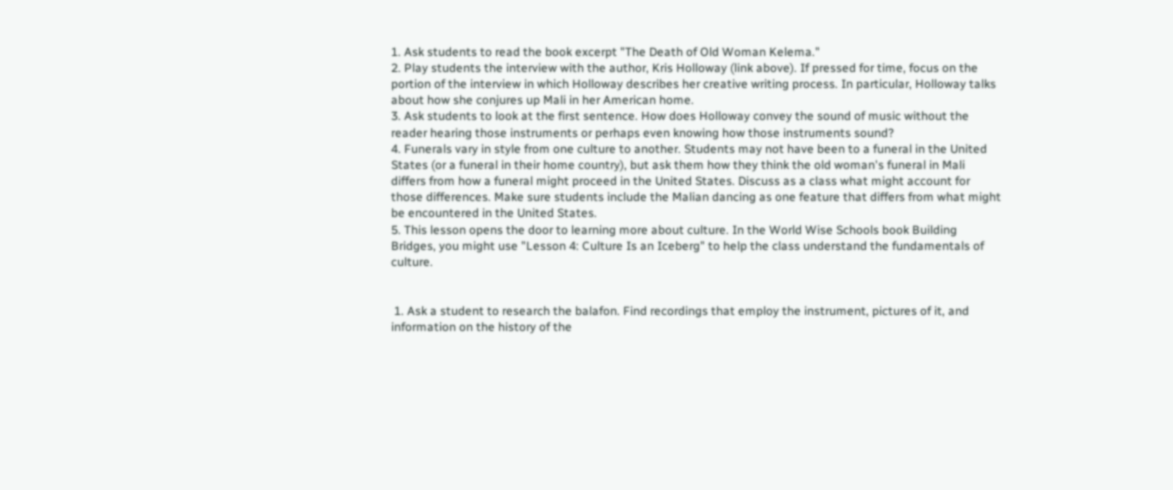1. Ask students to read the book excerpt "The Death of Old Woman Kelema."
2. Play students the interview with the author, Kris Holloway (link above). If pressed for time, focus on the portion of the interview in which Holloway describes her creative writing process. In particular, Holloway talks about how she conjures up Mali in her American home.
3. Ask students to look at the first sentence. How does Holloway convey the sound of music without the reader hearing those instruments or perhaps even knowing how those instruments sound?
4. Funerals vary in style from one culture to another. Students may not have been to a funeral in the United States (or a funeral in their home country), but ask them how they think the old woman's funeral in Mali differs from how a funeral might proceed in the United States. Discuss as a class what might account for those differences. Make sure students include the Malian dancing as one feature that differs from what might be encountered in the United States.
5. This lesson opens the door to learning more about culture. In the World Wise Schools book Building Bridges, you might use "Lesson 4: Culture Is an Iceberg" to help the class understand the fundamentals of culture.


 1. Ask a student to research the balafon. Find recordings that employ the instrument, pictures of it, and information on the history of the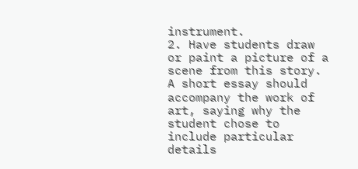instrument.
2. Have students draw or paint a picture of a scene from this story. A short essay should accompany the work of art, saying why the student chose to include particular details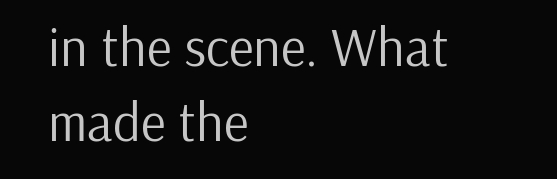in the scene. What made the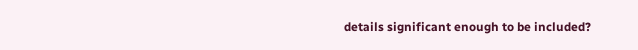details significant enough to be included?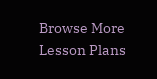Browse More Lesson Plans